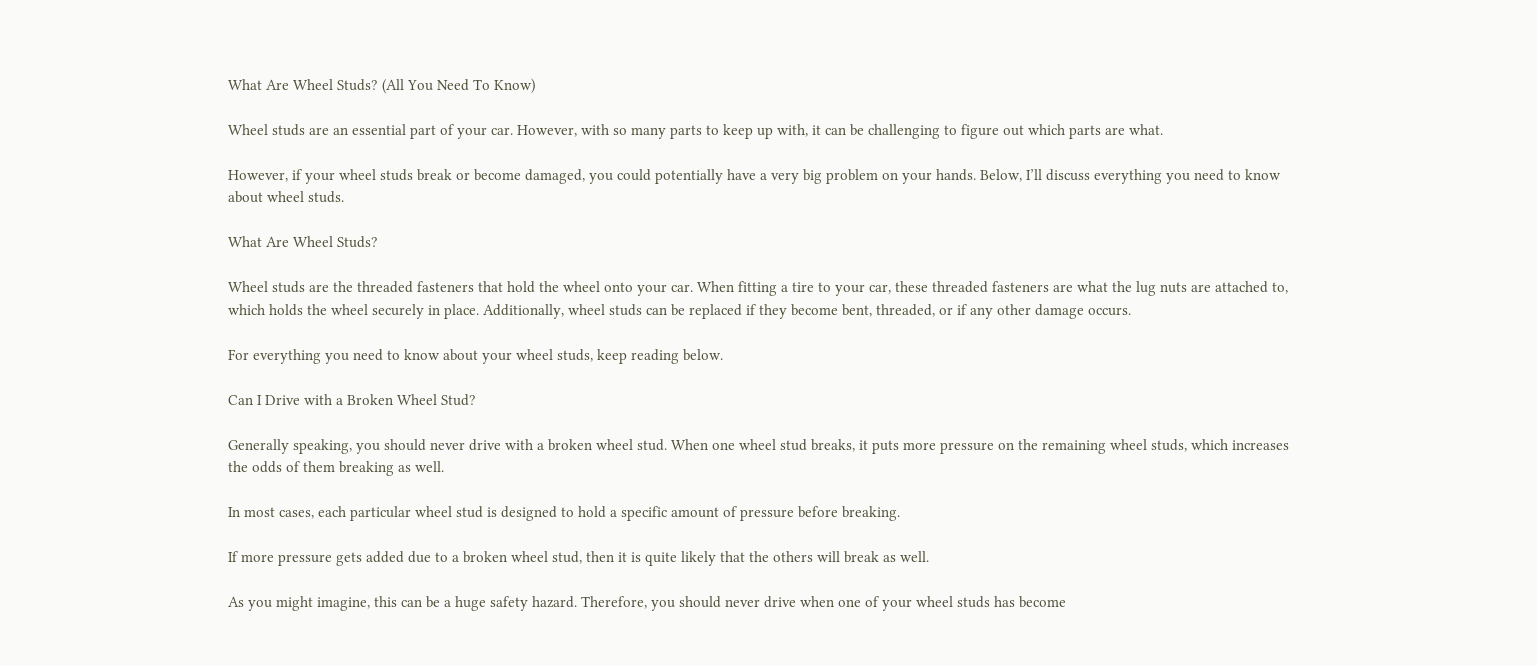What Are Wheel Studs? (All You Need To Know)

Wheel studs are an essential part of your car. However, with so many parts to keep up with, it can be challenging to figure out which parts are what.

However, if your wheel studs break or become damaged, you could potentially have a very big problem on your hands. Below, I’ll discuss everything you need to know about wheel studs.

What Are Wheel Studs?

Wheel studs are the threaded fasteners that hold the wheel onto your car. When fitting a tire to your car, these threaded fasteners are what the lug nuts are attached to, which holds the wheel securely in place. Additionally, wheel studs can be replaced if they become bent, threaded, or if any other damage occurs.

For everything you need to know about your wheel studs, keep reading below.

Can I Drive with a Broken Wheel Stud?

Generally speaking, you should never drive with a broken wheel stud. When one wheel stud breaks, it puts more pressure on the remaining wheel studs, which increases the odds of them breaking as well.

In most cases, each particular wheel stud is designed to hold a specific amount of pressure before breaking.

If more pressure gets added due to a broken wheel stud, then it is quite likely that the others will break as well.

As you might imagine, this can be a huge safety hazard. Therefore, you should never drive when one of your wheel studs has become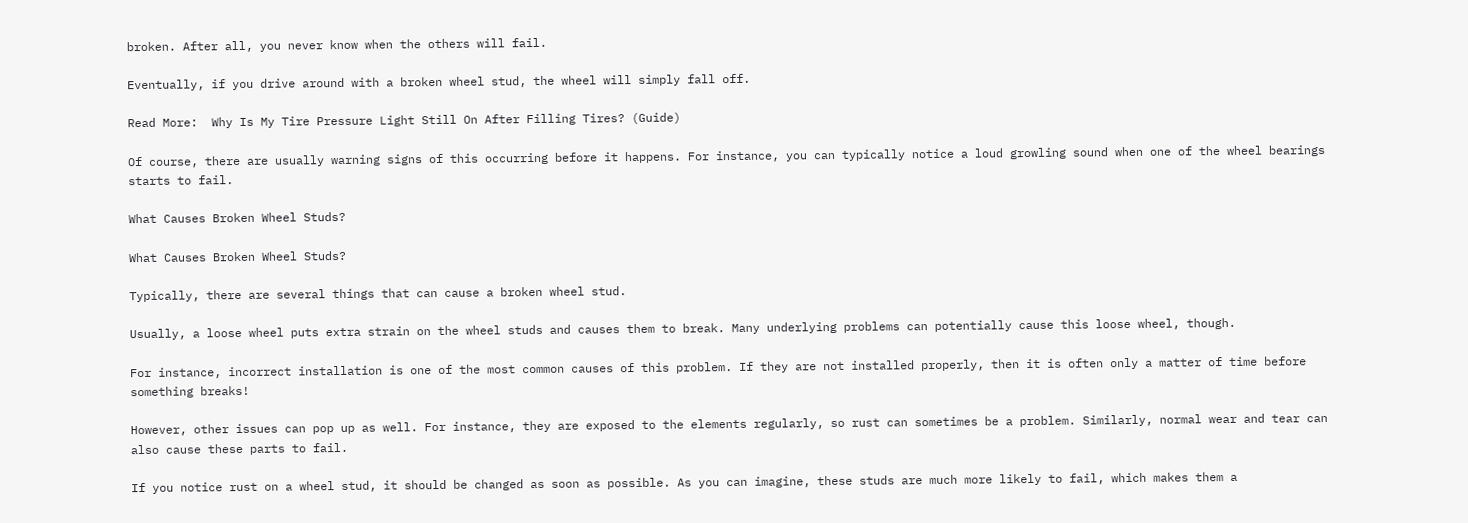broken. After all, you never know when the others will fail.

Eventually, if you drive around with a broken wheel stud, the wheel will simply fall off.

Read More:  Why Is My Tire Pressure Light Still On After Filling Tires? (Guide)

Of course, there are usually warning signs of this occurring before it happens. For instance, you can typically notice a loud growling sound when one of the wheel bearings starts to fail.

What Causes Broken Wheel Studs?

What Causes Broken Wheel Studs?

Typically, there are several things that can cause a broken wheel stud.

Usually, a loose wheel puts extra strain on the wheel studs and causes them to break. Many underlying problems can potentially cause this loose wheel, though.

For instance, incorrect installation is one of the most common causes of this problem. If they are not installed properly, then it is often only a matter of time before something breaks!

However, other issues can pop up as well. For instance, they are exposed to the elements regularly, so rust can sometimes be a problem. Similarly, normal wear and tear can also cause these parts to fail.

If you notice rust on a wheel stud, it should be changed as soon as possible. As you can imagine, these studs are much more likely to fail, which makes them a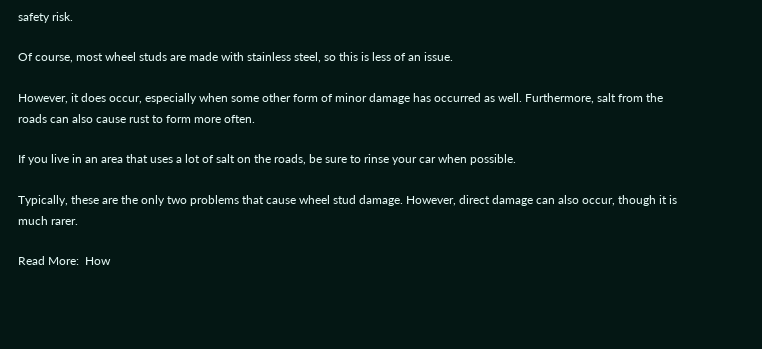safety risk.

Of course, most wheel studs are made with stainless steel, so this is less of an issue.

However, it does occur, especially when some other form of minor damage has occurred as well. Furthermore, salt from the roads can also cause rust to form more often.

If you live in an area that uses a lot of salt on the roads, be sure to rinse your car when possible.

Typically, these are the only two problems that cause wheel stud damage. However, direct damage can also occur, though it is much rarer.

Read More:  How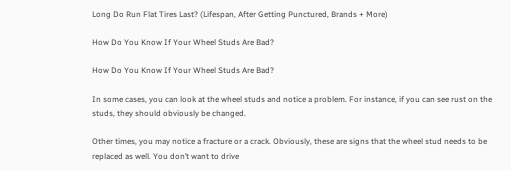Long Do Run Flat Tires Last? (Lifespan, After Getting Punctured, Brands + More)

How Do You Know If Your Wheel Studs Are Bad?

How Do You Know If Your Wheel Studs Are Bad?

In some cases, you can look at the wheel studs and notice a problem. For instance, if you can see rust on the studs, they should obviously be changed.

Other times, you may notice a fracture or a crack. Obviously, these are signs that the wheel stud needs to be replaced as well. You don’t want to drive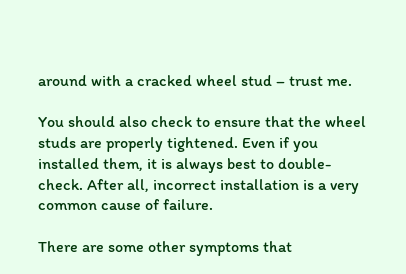around with a cracked wheel stud – trust me.

You should also check to ensure that the wheel studs are properly tightened. Even if you installed them, it is always best to double-check. After all, incorrect installation is a very common cause of failure.

There are some other symptoms that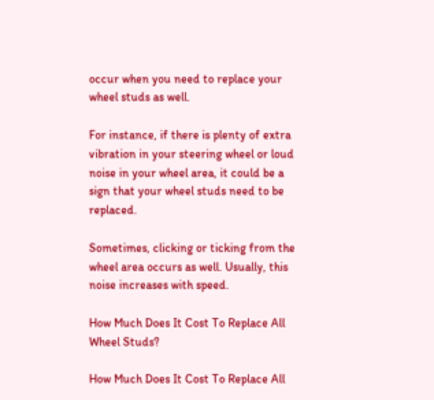occur when you need to replace your wheel studs as well.

For instance, if there is plenty of extra vibration in your steering wheel or loud noise in your wheel area, it could be a sign that your wheel studs need to be replaced.

Sometimes, clicking or ticking from the wheel area occurs as well. Usually, this noise increases with speed.

How Much Does It Cost To Replace All Wheel Studs?

How Much Does It Cost To Replace All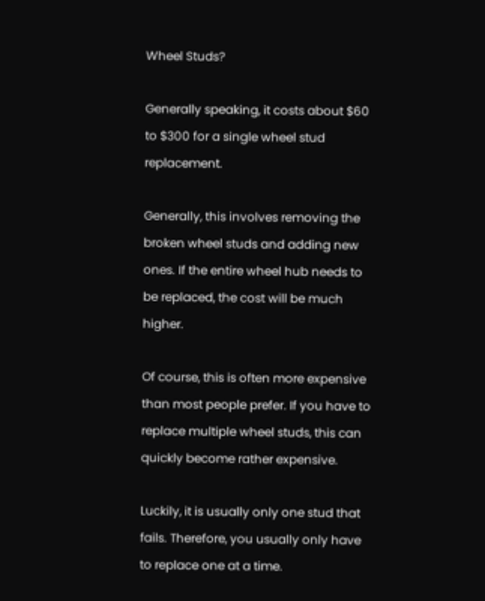Wheel Studs?

Generally speaking, it costs about $60 to $300 for a single wheel stud replacement.

Generally, this involves removing the broken wheel studs and adding new ones. If the entire wheel hub needs to be replaced, the cost will be much higher.

Of course, this is often more expensive than most people prefer. If you have to replace multiple wheel studs, this can quickly become rather expensive.

Luckily, it is usually only one stud that fails. Therefore, you usually only have to replace one at a time.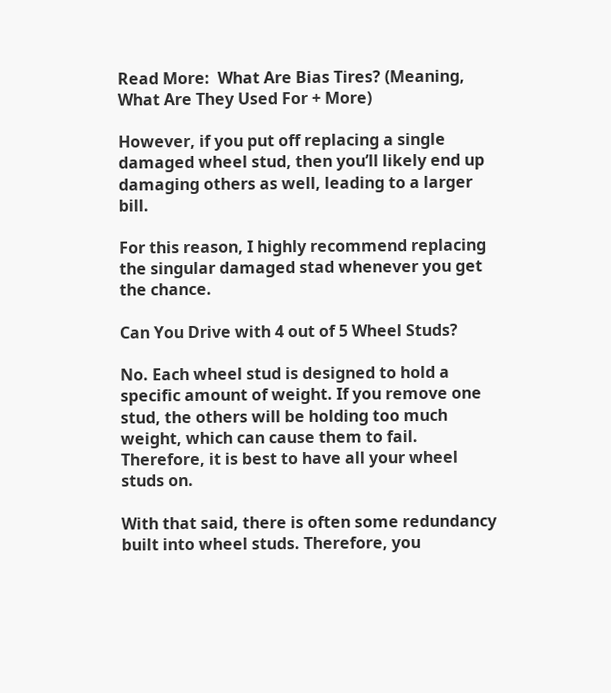Read More:  What Are Bias Tires? (Meaning, What Are They Used For + More)

However, if you put off replacing a single damaged wheel stud, then you’ll likely end up damaging others as well, leading to a larger bill.

For this reason, I highly recommend replacing the singular damaged stad whenever you get the chance.

Can You Drive with 4 out of 5 Wheel Studs?

No. Each wheel stud is designed to hold a specific amount of weight. If you remove one stud, the others will be holding too much weight, which can cause them to fail. Therefore, it is best to have all your wheel studs on.

With that said, there is often some redundancy built into wheel studs. Therefore, you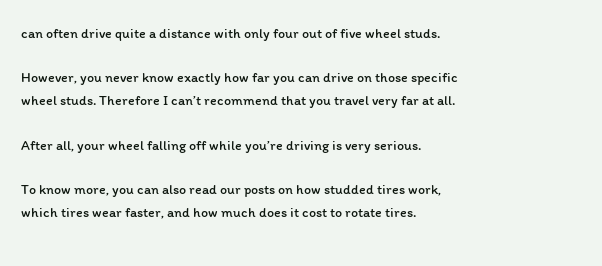can often drive quite a distance with only four out of five wheel studs.

However, you never know exactly how far you can drive on those specific wheel studs. Therefore I can’t recommend that you travel very far at all.

After all, your wheel falling off while you’re driving is very serious.

To know more, you can also read our posts on how studded tires work, which tires wear faster, and how much does it cost to rotate tires.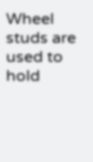Wheel studs are used to hold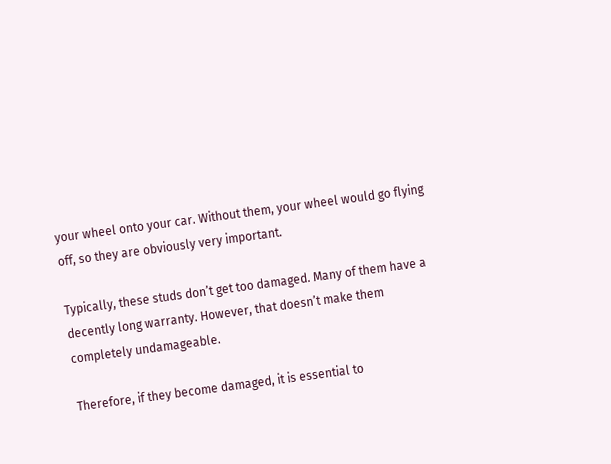your wheel onto your car. Without them, your wheel would go flying off, so they are obviously very important.

Typically, these studs don’t get too damaged. Many of them have a decently long warranty. However, that doesn’t make them completely undamageable.

Therefore, if they become damaged, it is essential to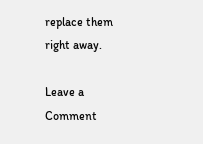replace them right away.

Leave a Comment